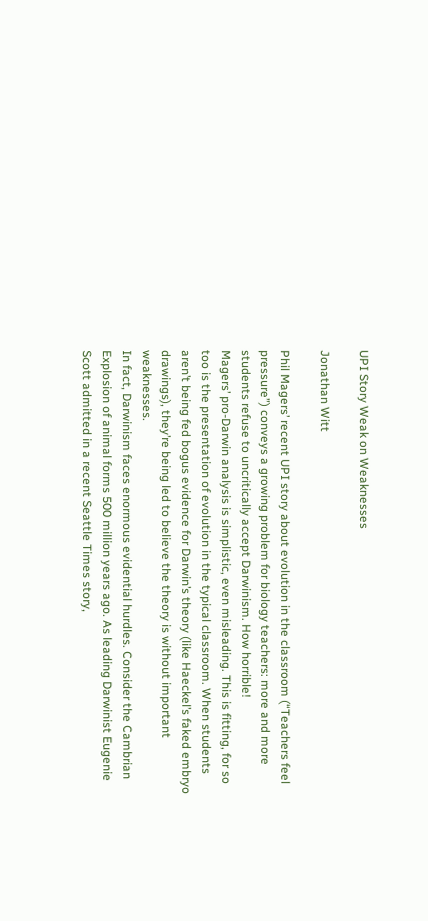UPI Story Weak on Weaknesses

Jonathan Witt

Phil Magers’ recent UPI story about evolution in the classroom (“Teachers feel pressure”) conveys a growing problem for biology teachers: more and more students refuse to uncritically accept Darwinism. How horrible!
Magers’ pro-Darwin analysis is simplistic, even misleading. This is fitting, for so too is the presentation of evolution in the typical classroom. When students aren’t being fed bogus evidence for Darwin’s theory (like Haeckel’s faked embryo drawings), they’re being led to believe the theory is without important weaknesses.
In fact, Darwinism faces enormous evidential hurdles. Consider the Cambrian Explosion of animal forms 500 million years ago. As leading Darwinist Eugenie Scott admitted in a recent Seattle Times story,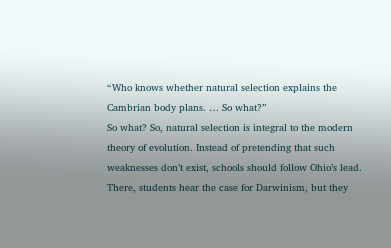“Who knows whether natural selection explains the Cambrian body plans. … So what?”
So what? So, natural selection is integral to the modern theory of evolution. Instead of pretending that such weaknesses don’t exist, schools should follow Ohio’s lead. There, students hear the case for Darwinism, but they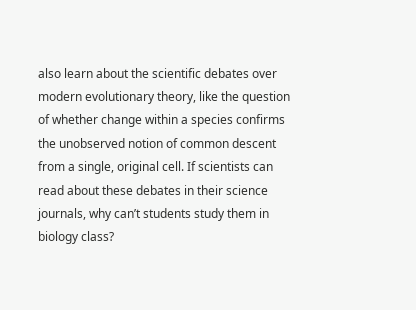also learn about the scientific debates over modern evolutionary theory, like the question of whether change within a species confirms the unobserved notion of common descent from a single, original cell. If scientists can read about these debates in their science journals, why can’t students study them in biology class?